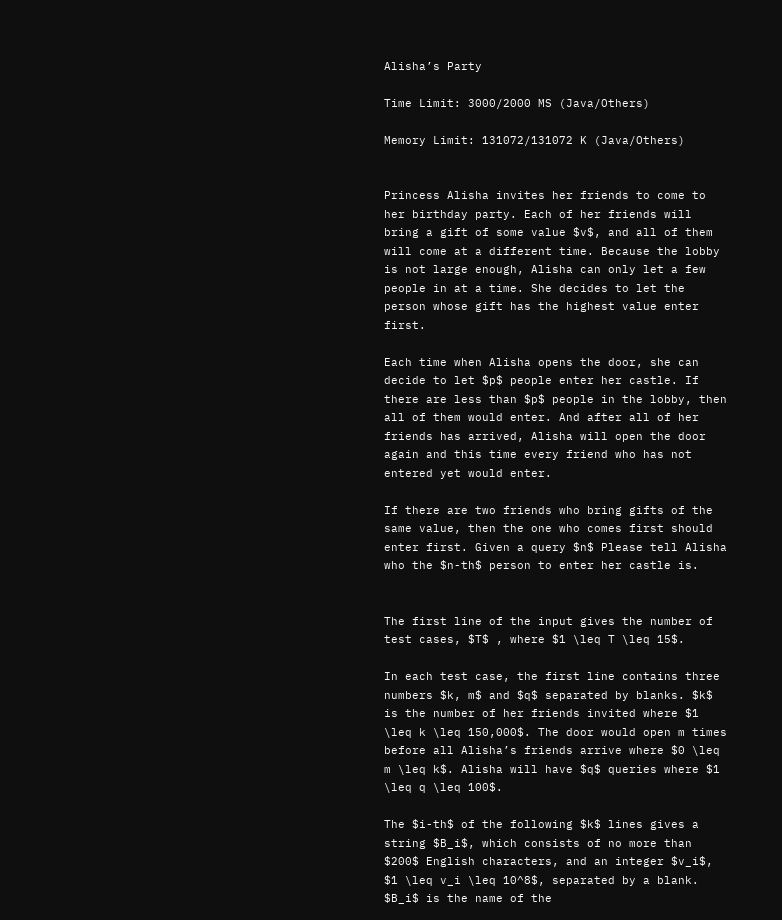Alisha’s Party

Time Limit: 3000/2000 MS (Java/Others)

Memory Limit: 131072/131072 K (Java/Others)


Princess Alisha invites her friends to come to her birthday party. Each of her friends will bring a gift of some value $v$, and all of them will come at a different time. Because the lobby is not large enough, Alisha can only let a few people in at a time. She decides to let the person whose gift has the highest value enter first.

Each time when Alisha opens the door, she can decide to let $p$ people enter her castle. If there are less than $p$ people in the lobby, then all of them would enter. And after all of her friends has arrived, Alisha will open the door again and this time every friend who has not entered yet would enter.

If there are two friends who bring gifts of the same value, then the one who comes first should enter first. Given a query $n$ Please tell Alisha who the $n-th$ person to enter her castle is.


The first line of the input gives the number of test cases, $T$ , where $1 \leq T \leq 15$.

In each test case, the first line contains three numbers $k, m$ and $q$ separated by blanks. $k$ is the number of her friends invited where $1 \leq k \leq 150,000$. The door would open m times before all Alisha’s friends arrive where $0 \leq m \leq k$. Alisha will have $q$ queries where $1 \leq q \leq 100$.

The $i-th$ of the following $k$ lines gives a string $B_i$, which consists of no more than $200$ English characters, and an integer $v_i$, $1 \leq v_i \leq 10^8$, separated by a blank. $B_i$ is the name of the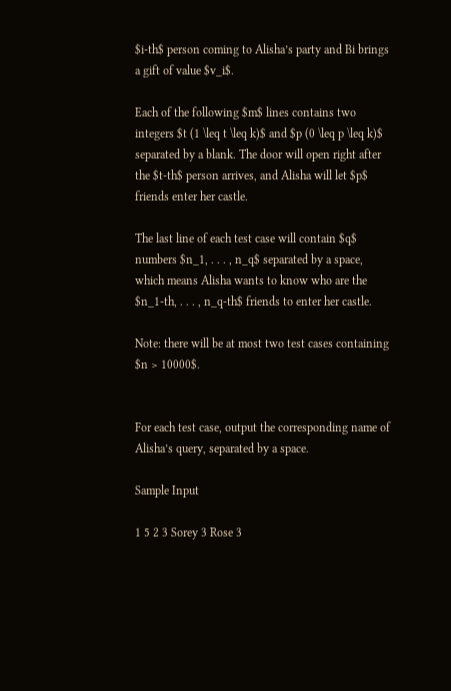$i-th$ person coming to Alisha’s party and Bi brings a gift of value $v_i$.

Each of the following $m$ lines contains two integers $t (1 \leq t \leq k)$ and $p (0 \leq p \leq k)$ separated by a blank. The door will open right after the $t-th$ person arrives, and Alisha will let $p$ friends enter her castle.

The last line of each test case will contain $q$ numbers $n_1, . . . , n_q$ separated by a space, which means Alisha wants to know who are the $n_1-th, . . . , n_q-th$ friends to enter her castle.

Note: there will be at most two test cases containing $n > 10000$.


For each test case, output the corresponding name of Alisha’s query, separated by a space.

Sample Input

1 5 2 3 Sorey 3 Rose 3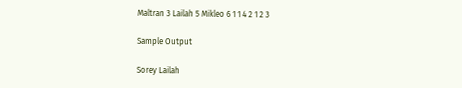Maltran 3 Lailah 5 Mikleo 6 1 1 4 2 1 2 3

Sample Output

Sorey Lailah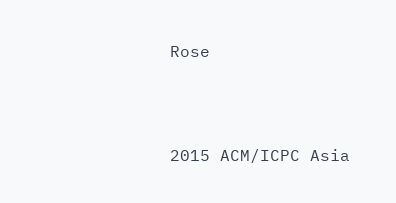Rose




2015 ACM/ICPC Asia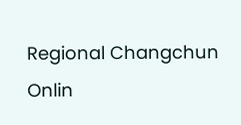Regional Changchun Onlin